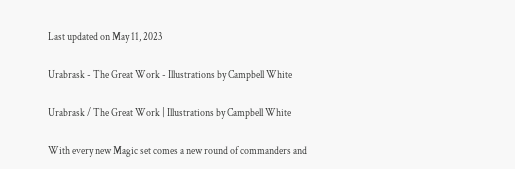Last updated on May 11, 2023

Urabrask - The Great Work - Illustrations by Campbell White

Urabrask / The Great Work | Illustrations by Campbell White

With every new Magic set comes a new round of commanders and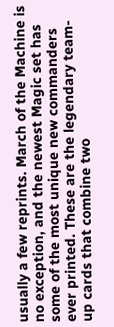usually a few reprints. March of the Machine is no exception, and the newest Magic set has some of the most unique new commanders ever printed. These are the legendary team-up cards that combine two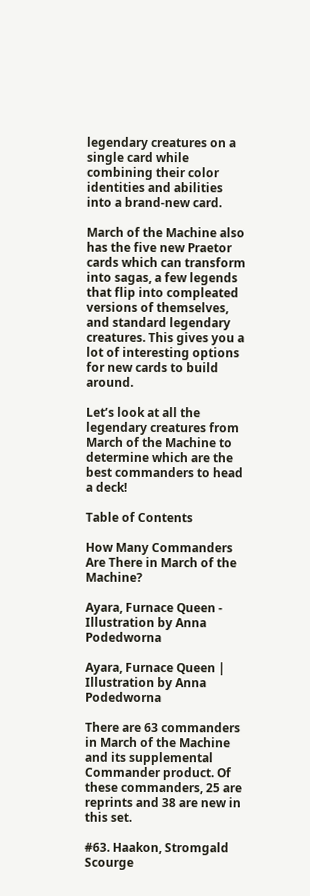legendary creatures on a single card while combining their color identities and abilities into a brand-new card.

March of the Machine also has the five new Praetor cards which can transform into sagas, a few legends that flip into compleated versions of themselves, and standard legendary creatures. This gives you a lot of interesting options for new cards to build around.

Let’s look at all the legendary creatures from March of the Machine to determine which are the best commanders to head a deck!

Table of Contents

How Many Commanders Are There in March of the Machine?

Ayara, Furnace Queen - Illustration by Anna Podedworna

Ayara, Furnace Queen | Illustration by Anna Podedworna

There are 63 commanders in March of the Machine and its supplemental Commander product. Of these commanders, 25 are reprints and 38 are new in this set.

#63. Haakon, Stromgald Scourge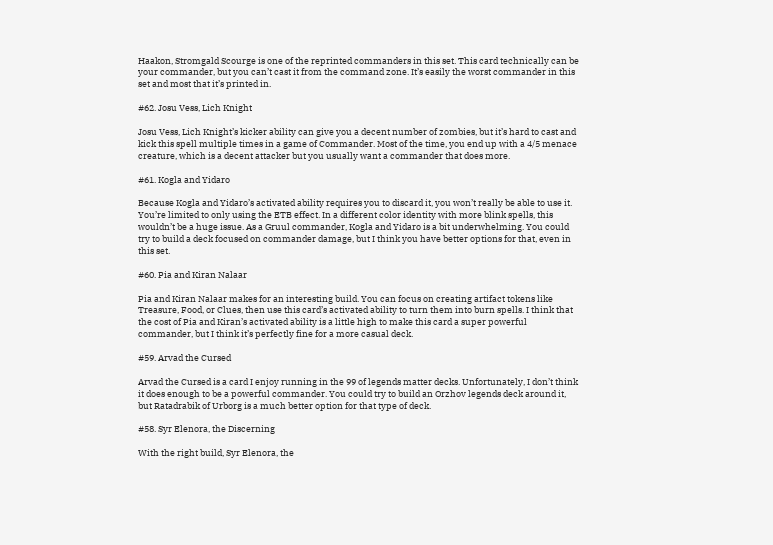Haakon, Stromgald Scourge is one of the reprinted commanders in this set. This card technically can be your commander, but you can’t cast it from the command zone. It’s easily the worst commander in this set and most that it’s printed in.

#62. Josu Vess, Lich Knight

Josu Vess, Lich Knight’s kicker ability can give you a decent number of zombies, but it’s hard to cast and kick this spell multiple times in a game of Commander. Most of the time, you end up with a 4/5 menace creature, which is a decent attacker but you usually want a commander that does more.

#61. Kogla and Yidaro

Because Kogla and Yidaro’s activated ability requires you to discard it, you won’t really be able to use it. You’re limited to only using the ETB effect. In a different color identity with more blink spells, this wouldn’t be a huge issue. As a Gruul commander, Kogla and Yidaro is a bit underwhelming. You could try to build a deck focused on commander damage, but I think you have better options for that, even in this set.

#60. Pia and Kiran Nalaar

Pia and Kiran Nalaar makes for an interesting build. You can focus on creating artifact tokens like Treasure, Food, or Clues, then use this card’s activated ability to turn them into burn spells. I think that the cost of Pia and Kiran’s activated ability is a little high to make this card a super powerful commander, but I think it’s perfectly fine for a more casual deck.

#59. Arvad the Cursed

Arvad the Cursed is a card I enjoy running in the 99 of legends matter decks. Unfortunately, I don’t think it does enough to be a powerful commander. You could try to build an Orzhov legends deck around it, but Ratadrabik of Urborg is a much better option for that type of deck.

#58. Syr Elenora, the Discerning

With the right build, Syr Elenora, the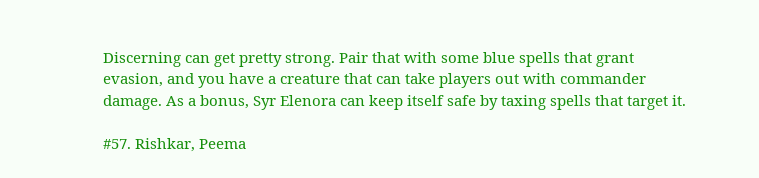Discerning can get pretty strong. Pair that with some blue spells that grant evasion, and you have a creature that can take players out with commander damage. As a bonus, Syr Elenora can keep itself safe by taxing spells that target it.

#57. Rishkar, Peema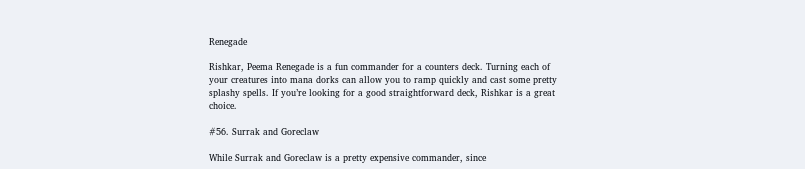Renegade

Rishkar, Peema Renegade is a fun commander for a counters deck. Turning each of your creatures into mana dorks can allow you to ramp quickly and cast some pretty splashy spells. If you’re looking for a good straightforward deck, Rishkar is a great choice.

#56. Surrak and Goreclaw

While Surrak and Goreclaw is a pretty expensive commander, since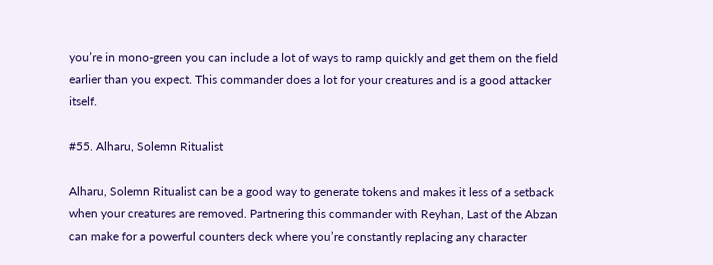you’re in mono-green you can include a lot of ways to ramp quickly and get them on the field earlier than you expect. This commander does a lot for your creatures and is a good attacker itself.

#55. Alharu, Solemn Ritualist

Alharu, Solemn Ritualist can be a good way to generate tokens and makes it less of a setback when your creatures are removed. Partnering this commander with Reyhan, Last of the Abzan can make for a powerful counters deck where you’re constantly replacing any character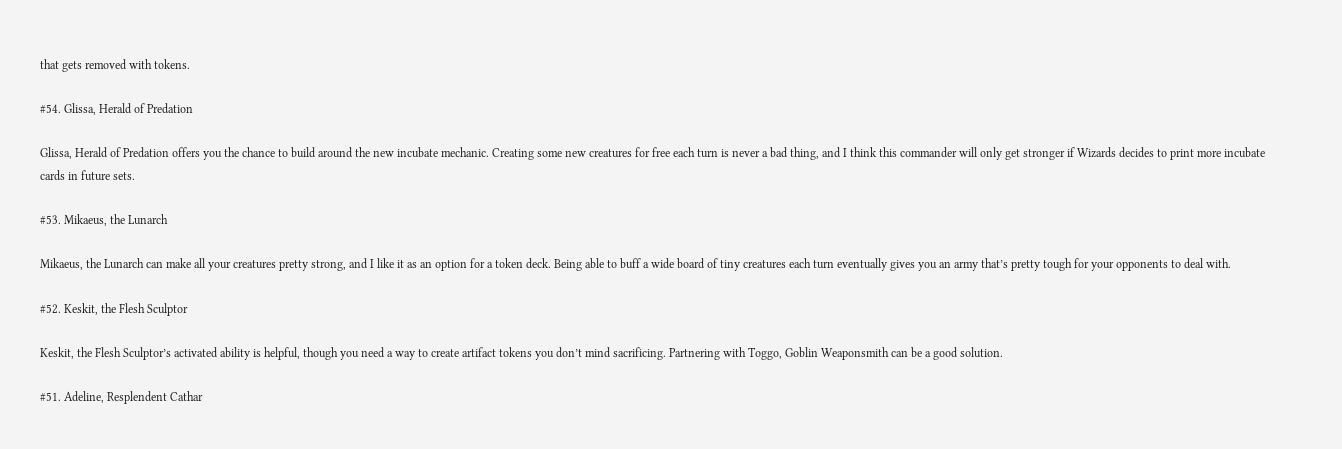that gets removed with tokens.

#54. Glissa, Herald of Predation

Glissa, Herald of Predation offers you the chance to build around the new incubate mechanic. Creating some new creatures for free each turn is never a bad thing, and I think this commander will only get stronger if Wizards decides to print more incubate cards in future sets.

#53. Mikaeus, the Lunarch

Mikaeus, the Lunarch can make all your creatures pretty strong, and I like it as an option for a token deck. Being able to buff a wide board of tiny creatures each turn eventually gives you an army that’s pretty tough for your opponents to deal with.

#52. Keskit, the Flesh Sculptor

Keskit, the Flesh Sculptor’s activated ability is helpful, though you need a way to create artifact tokens you don’t mind sacrificing. Partnering with Toggo, Goblin Weaponsmith can be a good solution.

#51. Adeline, Resplendent Cathar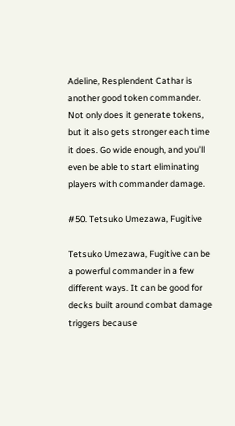Adeline, Resplendent Cathar is another good token commander. Not only does it generate tokens, but it also gets stronger each time it does. Go wide enough, and you’ll even be able to start eliminating players with commander damage.

#50. Tetsuko Umezawa, Fugitive

Tetsuko Umezawa, Fugitive can be a powerful commander in a few different ways. It can be good for decks built around combat damage triggers because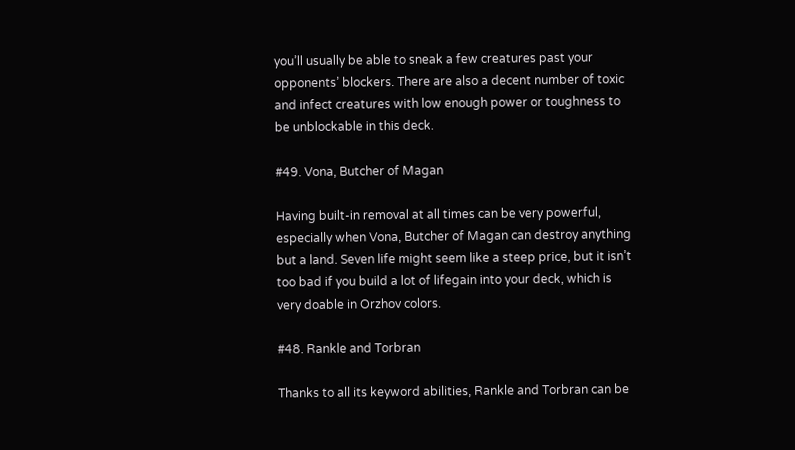you’ll usually be able to sneak a few creatures past your opponents’ blockers. There are also a decent number of toxic and infect creatures with low enough power or toughness to be unblockable in this deck.

#49. Vona, Butcher of Magan

Having built-in removal at all times can be very powerful, especially when Vona, Butcher of Magan can destroy anything but a land. Seven life might seem like a steep price, but it isn’t too bad if you build a lot of lifegain into your deck, which is very doable in Orzhov colors.

#48. Rankle and Torbran

Thanks to all its keyword abilities, Rankle and Torbran can be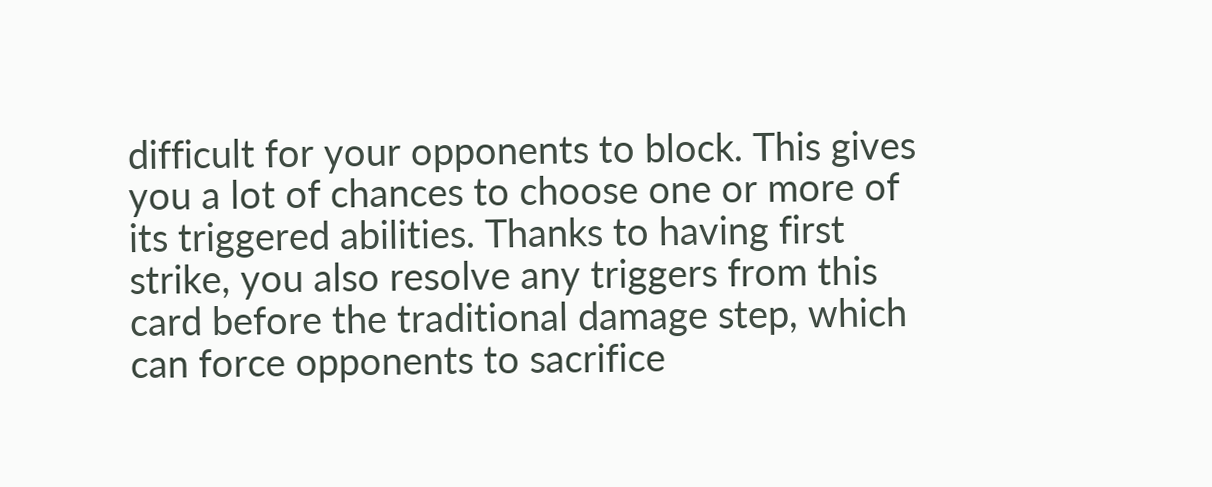difficult for your opponents to block. This gives you a lot of chances to choose one or more of its triggered abilities. Thanks to having first strike, you also resolve any triggers from this card before the traditional damage step, which can force opponents to sacrifice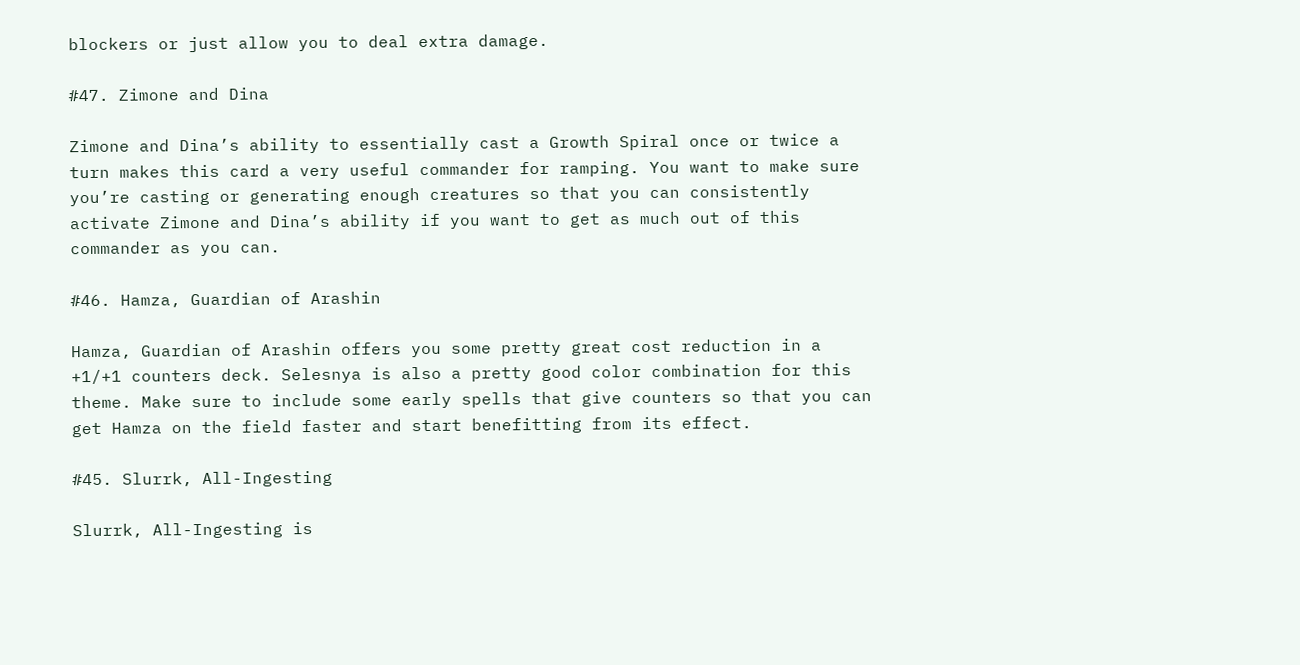blockers or just allow you to deal extra damage.

#47. Zimone and Dina

Zimone and Dina’s ability to essentially cast a Growth Spiral once or twice a turn makes this card a very useful commander for ramping. You want to make sure you’re casting or generating enough creatures so that you can consistently activate Zimone and Dina’s ability if you want to get as much out of this commander as you can.

#46. Hamza, Guardian of Arashin

Hamza, Guardian of Arashin offers you some pretty great cost reduction in a +1/+1 counters deck. Selesnya is also a pretty good color combination for this theme. Make sure to include some early spells that give counters so that you can get Hamza on the field faster and start benefitting from its effect.

#45. Slurrk, All-Ingesting

Slurrk, All-Ingesting is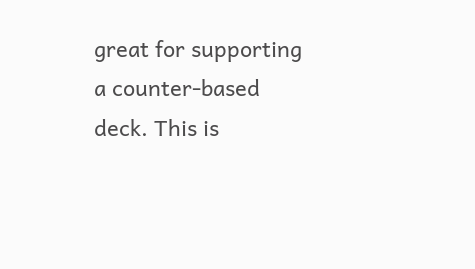great for supporting a counter-based deck. This is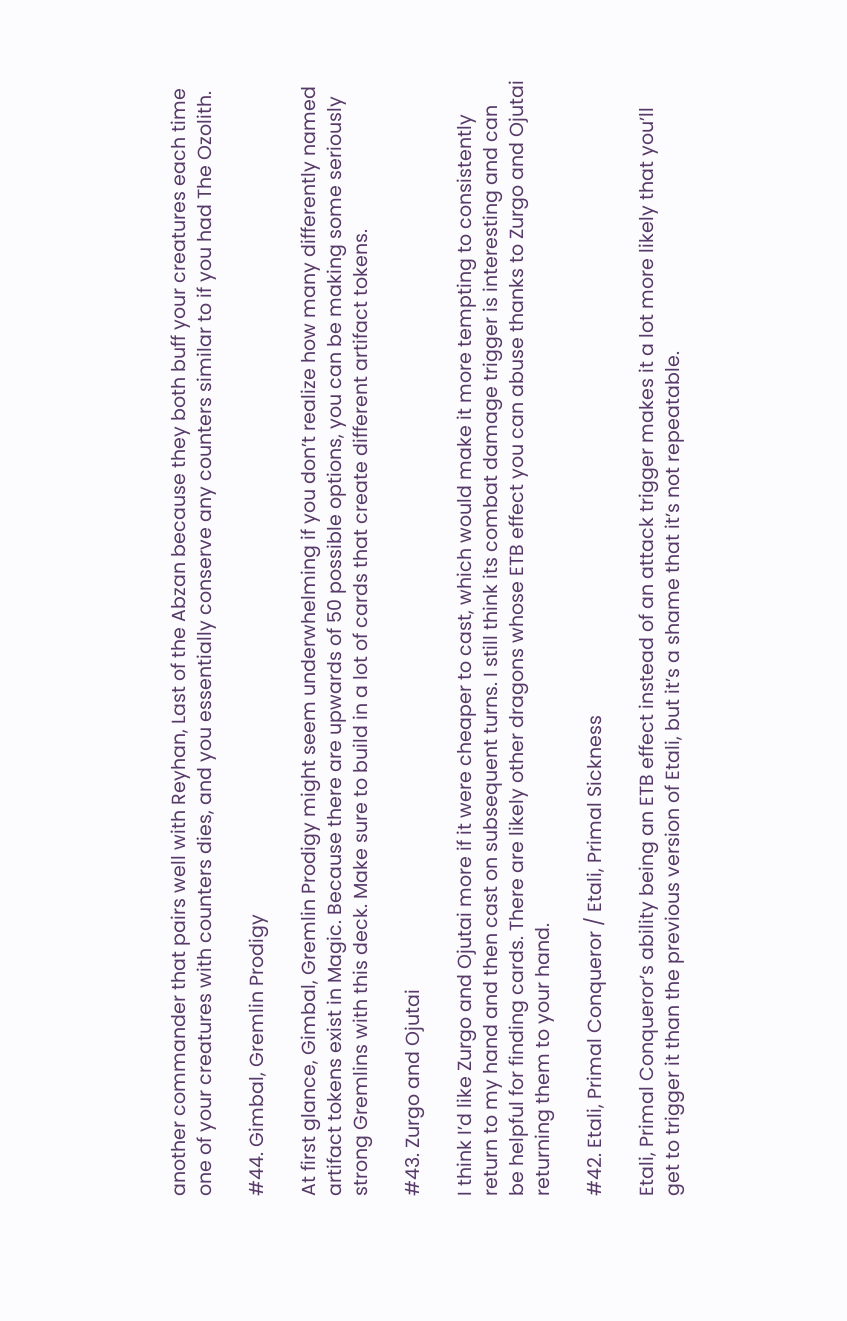another commander that pairs well with Reyhan, Last of the Abzan because they both buff your creatures each time one of your creatures with counters dies, and you essentially conserve any counters similar to if you had The Ozolith.

#44. Gimbal, Gremlin Prodigy

At first glance, Gimbal, Gremlin Prodigy might seem underwhelming if you don’t realize how many differently named artifact tokens exist in Magic. Because there are upwards of 50 possible options, you can be making some seriously strong Gremlins with this deck. Make sure to build in a lot of cards that create different artifact tokens.

#43. Zurgo and Ojutai

I think I’d like Zurgo and Ojutai more if it were cheaper to cast, which would make it more tempting to consistently return to my hand and then cast on subsequent turns. I still think its combat damage trigger is interesting and can be helpful for finding cards. There are likely other dragons whose ETB effect you can abuse thanks to Zurgo and Ojutai returning them to your hand.

#42. Etali, Primal Conqueror / Etali, Primal Sickness

Etali, Primal Conqueror’s ability being an ETB effect instead of an attack trigger makes it a lot more likely that you’ll get to trigger it than the previous version of Etali, but it’s a shame that it’s not repeatable.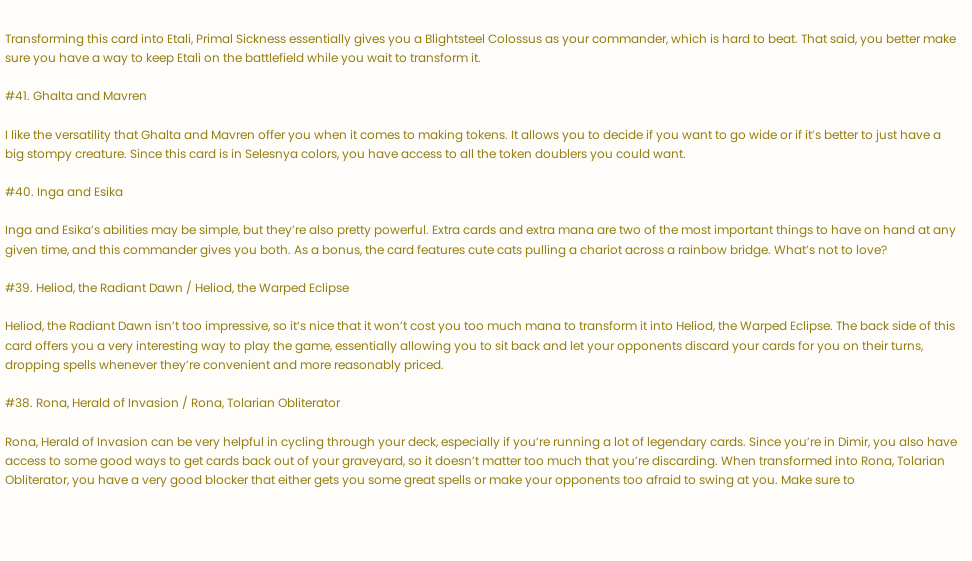Transforming this card into Etali, Primal Sickness essentially gives you a Blightsteel Colossus as your commander, which is hard to beat. That said, you better make sure you have a way to keep Etali on the battlefield while you wait to transform it.

#41. Ghalta and Mavren

I like the versatility that Ghalta and Mavren offer you when it comes to making tokens. It allows you to decide if you want to go wide or if it’s better to just have a big stompy creature. Since this card is in Selesnya colors, you have access to all the token doublers you could want.

#40. Inga and Esika

Inga and Esika’s abilities may be simple, but they’re also pretty powerful. Extra cards and extra mana are two of the most important things to have on hand at any given time, and this commander gives you both. As a bonus, the card features cute cats pulling a chariot across a rainbow bridge. What’s not to love?

#39. Heliod, the Radiant Dawn / Heliod, the Warped Eclipse

Heliod, the Radiant Dawn isn’t too impressive, so it’s nice that it won’t cost you too much mana to transform it into Heliod, the Warped Eclipse. The back side of this card offers you a very interesting way to play the game, essentially allowing you to sit back and let your opponents discard your cards for you on their turns, dropping spells whenever they’re convenient and more reasonably priced.

#38. Rona, Herald of Invasion / Rona, Tolarian Obliterator

Rona, Herald of Invasion can be very helpful in cycling through your deck, especially if you’re running a lot of legendary cards. Since you’re in Dimir, you also have access to some good ways to get cards back out of your graveyard, so it doesn’t matter too much that you’re discarding. When transformed into Rona, Tolarian Obliterator, you have a very good blocker that either gets you some great spells or make your opponents too afraid to swing at you. Make sure to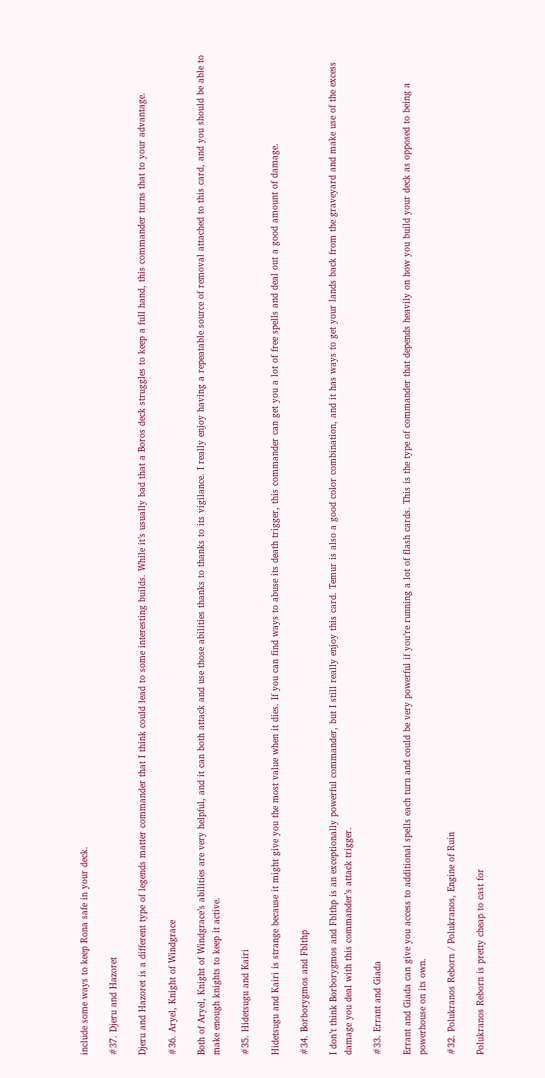include some ways to keep Rona safe in your deck.

#37. Djeru and Hazoret

Djeru and Hazoret is a different type of legends matter commander that I think could lead to some interesting builds. While it’s usually bad that a Boros deck struggles to keep a full hand, this commander turns that to your advantage.

#36. Aryel, Knight of Windgrace

Both of Aryel, Knight of Windgrace’s abilities are very helpful, and it can both attack and use those abilities thanks to thanks to its vigilance. I really enjoy having a repeatable source of removal attached to this card, and you should be able to make enough knights to keep it active.

#35. Hidetsugu and Kairi

Hidetsugu and Kairi is strange because it might give you the most value when it dies. If you can find ways to abuse its death trigger, this commander can get you a lot of free spells and deal out a good amount of damage.

#34. Borborygmos and Fblthp

I don’t think Borborygmos and Fblthp is an exceptionally powerful commander, but I still really enjoy this card. Temur is also a good color combination, and it has ways to get your lands back from the graveyard and make use of the excess damage you deal with this commander’s attack trigger.

#33. Errant and Giada

Errant and Giada can give you access to additional spells each turn and could be very powerful if you’re running a lot of flash cards. This is the type of commander that depends heavily on how you build your deck as opposed to being a powerhouse on its own.

#32. Polukranos Reborn / Polukranos, Engine of Ruin

Polukranos Reborn is pretty cheap to cast for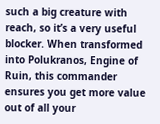such a big creature with reach, so it’s a very useful blocker. When transformed into Polukranos, Engine of Ruin, this commander ensures you get more value out of all your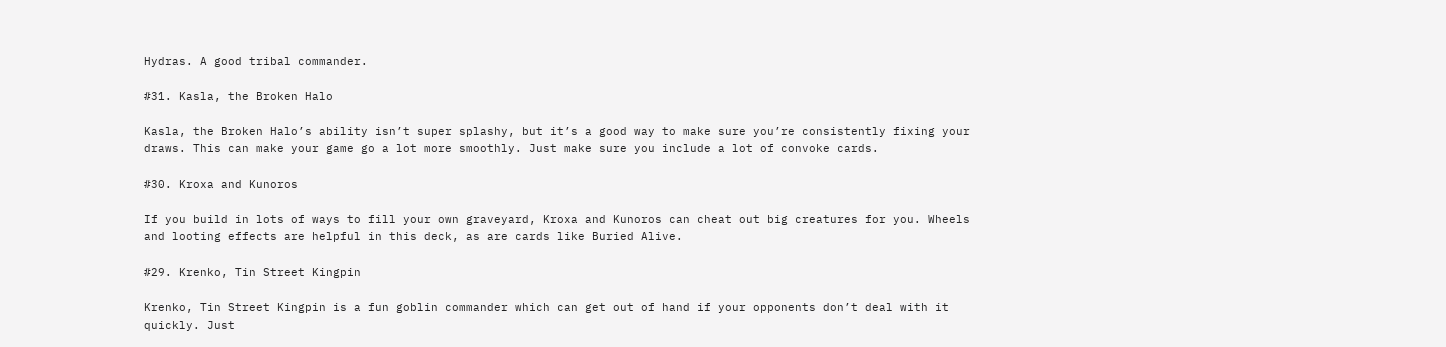Hydras. A good tribal commander.

#31. Kasla, the Broken Halo

Kasla, the Broken Halo’s ability isn’t super splashy, but it’s a good way to make sure you’re consistently fixing your draws. This can make your game go a lot more smoothly. Just make sure you include a lot of convoke cards.

#30. Kroxa and Kunoros

If you build in lots of ways to fill your own graveyard, Kroxa and Kunoros can cheat out big creatures for you. Wheels and looting effects are helpful in this deck, as are cards like Buried Alive.

#29. Krenko, Tin Street Kingpin

Krenko, Tin Street Kingpin is a fun goblin commander which can get out of hand if your opponents don’t deal with it quickly. Just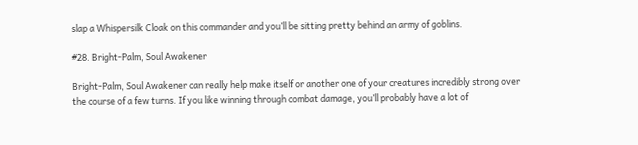slap a Whispersilk Cloak on this commander and you’ll be sitting pretty behind an army of goblins.

#28. Bright-Palm, Soul Awakener

Bright-Palm, Soul Awakener can really help make itself or another one of your creatures incredibly strong over the course of a few turns. If you like winning through combat damage, you’ll probably have a lot of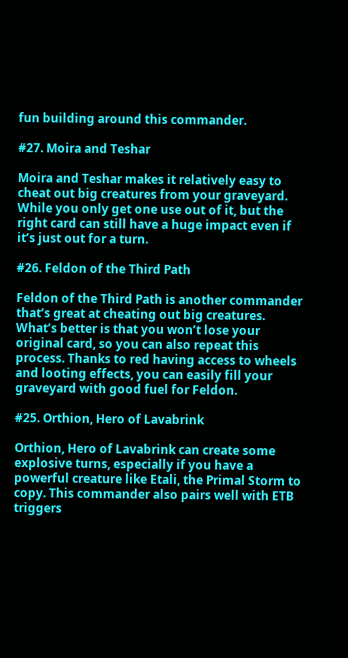fun building around this commander.

#27. Moira and Teshar

Moira and Teshar makes it relatively easy to cheat out big creatures from your graveyard. While you only get one use out of it, but the right card can still have a huge impact even if it’s just out for a turn.

#26. Feldon of the Third Path

Feldon of the Third Path is another commander that’s great at cheating out big creatures. What’s better is that you won’t lose your original card, so you can also repeat this process. Thanks to red having access to wheels and looting effects, you can easily fill your graveyard with good fuel for Feldon.

#25. Orthion, Hero of Lavabrink

Orthion, Hero of Lavabrink can create some explosive turns, especially if you have a powerful creature like Etali, the Primal Storm to copy. This commander also pairs well with ETB triggers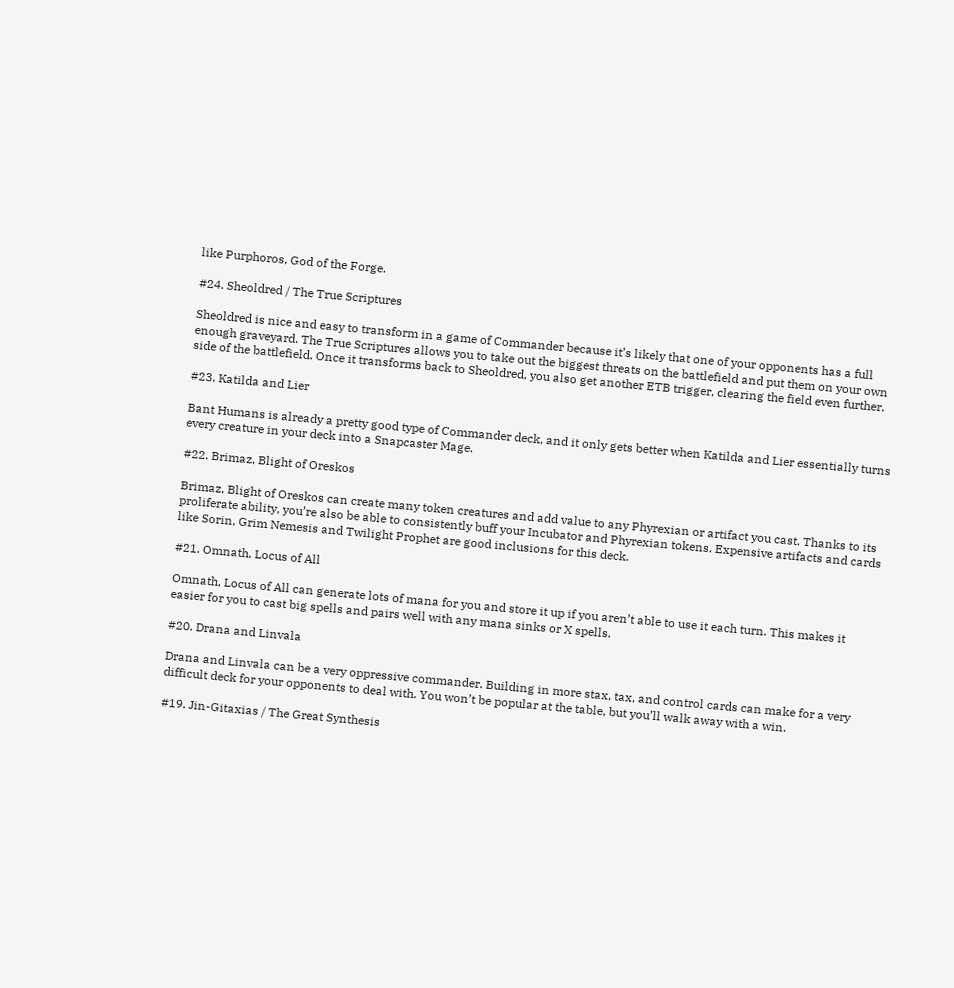like Purphoros, God of the Forge.

#24. Sheoldred / The True Scriptures

Sheoldred is nice and easy to transform in a game of Commander because it’s likely that one of your opponents has a full enough graveyard. The True Scriptures allows you to take out the biggest threats on the battlefield and put them on your own side of the battlefield. Once it transforms back to Sheoldred, you also get another ETB trigger, clearing the field even further.

#23. Katilda and Lier

Bant Humans is already a pretty good type of Commander deck, and it only gets better when Katilda and Lier essentially turns every creature in your deck into a Snapcaster Mage.

#22. Brimaz, Blight of Oreskos

Brimaz, Blight of Oreskos can create many token creatures and add value to any Phyrexian or artifact you cast. Thanks to its proliferate ability, you’re also be able to consistently buff your Incubator and Phyrexian tokens. Expensive artifacts and cards like Sorin, Grim Nemesis and Twilight Prophet are good inclusions for this deck.

#21. Omnath, Locus of All

Omnath, Locus of All can generate lots of mana for you and store it up if you aren’t able to use it each turn. This makes it easier for you to cast big spells and pairs well with any mana sinks or X spells.

#20. Drana and Linvala

Drana and Linvala can be a very oppressive commander. Building in more stax, tax, and control cards can make for a very difficult deck for your opponents to deal with. You won’t be popular at the table, but you’ll walk away with a win.

#19. Jin-Gitaxias / The Great Synthesis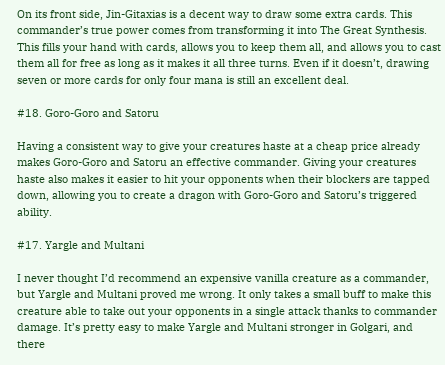On its front side, Jin-Gitaxias is a decent way to draw some extra cards. This commander’s true power comes from transforming it into The Great Synthesis. This fills your hand with cards, allows you to keep them all, and allows you to cast them all for free as long as it makes it all three turns. Even if it doesn’t, drawing seven or more cards for only four mana is still an excellent deal.

#18. Goro-Goro and Satoru

Having a consistent way to give your creatures haste at a cheap price already makes Goro-Goro and Satoru an effective commander. Giving your creatures haste also makes it easier to hit your opponents when their blockers are tapped down, allowing you to create a dragon with Goro-Goro and Satoru’s triggered ability.

#17. Yargle and Multani

I never thought I’d recommend an expensive vanilla creature as a commander, but Yargle and Multani proved me wrong. It only takes a small buff to make this creature able to take out your opponents in a single attack thanks to commander damage. It’s pretty easy to make Yargle and Multani stronger in Golgari, and there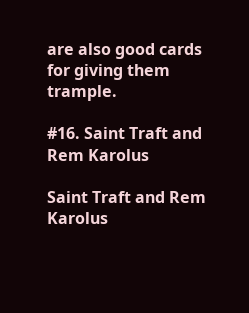are also good cards for giving them trample.

#16. Saint Traft and Rem Karolus

Saint Traft and Rem Karolus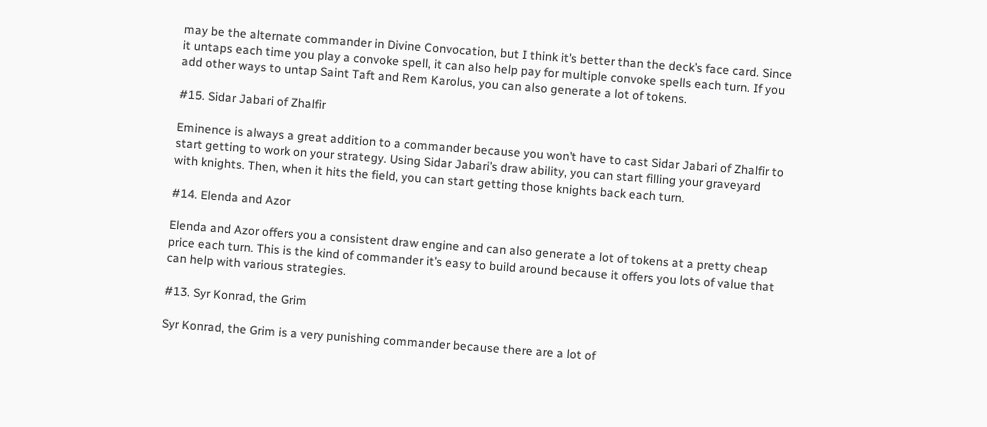may be the alternate commander in Divine Convocation, but I think it’s better than the deck’s face card. Since it untaps each time you play a convoke spell, it can also help pay for multiple convoke spells each turn. If you add other ways to untap Saint Taft and Rem Karolus, you can also generate a lot of tokens.

#15. Sidar Jabari of Zhalfir

Eminence is always a great addition to a commander because you won’t have to cast Sidar Jabari of Zhalfir to start getting to work on your strategy. Using Sidar Jabari’s draw ability, you can start filling your graveyard with knights. Then, when it hits the field, you can start getting those knights back each turn.

#14. Elenda and Azor

Elenda and Azor offers you a consistent draw engine and can also generate a lot of tokens at a pretty cheap price each turn. This is the kind of commander it’s easy to build around because it offers you lots of value that can help with various strategies.

#13. Syr Konrad, the Grim

Syr Konrad, the Grim is a very punishing commander because there are a lot of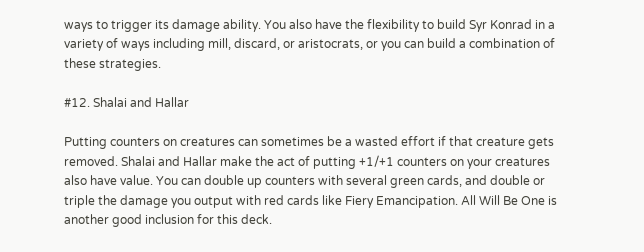ways to trigger its damage ability. You also have the flexibility to build Syr Konrad in a variety of ways including mill, discard, or aristocrats, or you can build a combination of these strategies.

#12. Shalai and Hallar

Putting counters on creatures can sometimes be a wasted effort if that creature gets removed. Shalai and Hallar make the act of putting +1/+1 counters on your creatures also have value. You can double up counters with several green cards, and double or triple the damage you output with red cards like Fiery Emancipation. All Will Be One is another good inclusion for this deck.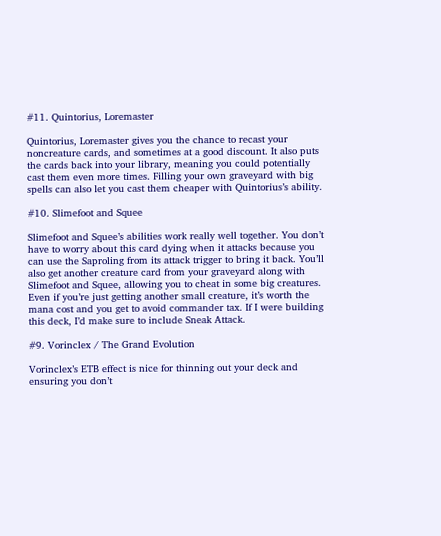#11. Quintorius, Loremaster

Quintorius, Loremaster gives you the chance to recast your noncreature cards, and sometimes at a good discount. It also puts the cards back into your library, meaning you could potentially cast them even more times. Filling your own graveyard with big spells can also let you cast them cheaper with Quintorius’s ability.

#10. Slimefoot and Squee

Slimefoot and Squee’s abilities work really well together. You don’t have to worry about this card dying when it attacks because you can use the Saproling from its attack trigger to bring it back. You’ll also get another creature card from your graveyard along with Slimefoot and Squee, allowing you to cheat in some big creatures. Even if you’re just getting another small creature, it’s worth the mana cost and you get to avoid commander tax. If I were building this deck, I’d make sure to include Sneak Attack.

#9. Vorinclex / The Grand Evolution

Vorinclex’s ETB effect is nice for thinning out your deck and ensuring you don’t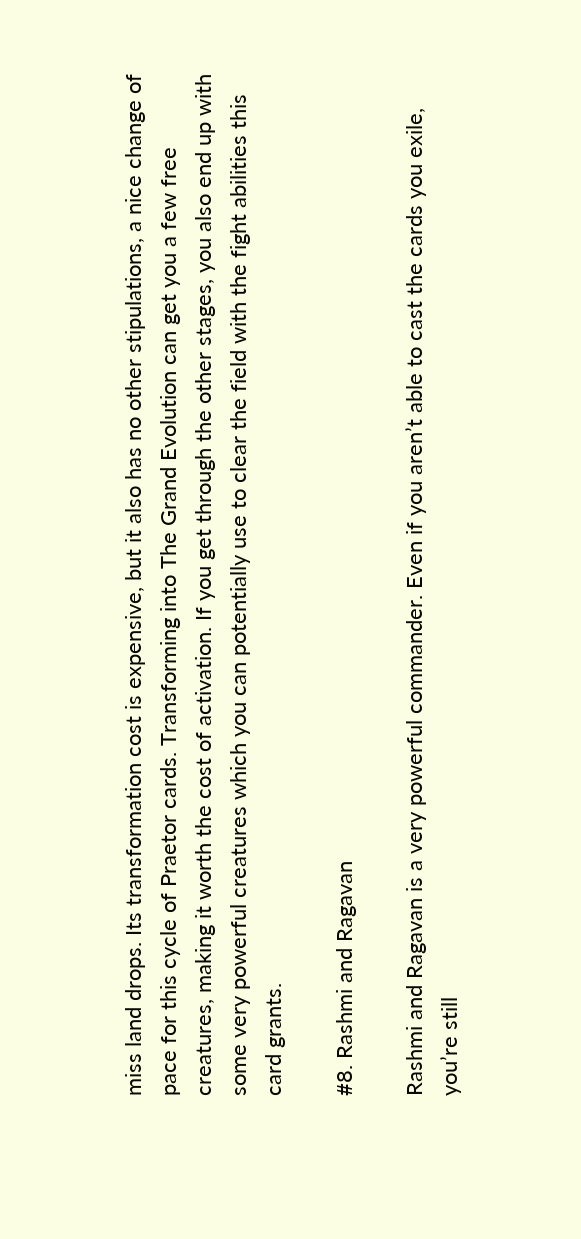miss land drops. Its transformation cost is expensive, but it also has no other stipulations, a nice change of pace for this cycle of Praetor cards. Transforming into The Grand Evolution can get you a few free creatures, making it worth the cost of activation. If you get through the other stages, you also end up with some very powerful creatures which you can potentially use to clear the field with the fight abilities this card grants.

#8. Rashmi and Ragavan

Rashmi and Ragavan is a very powerful commander. Even if you aren’t able to cast the cards you exile, you’re still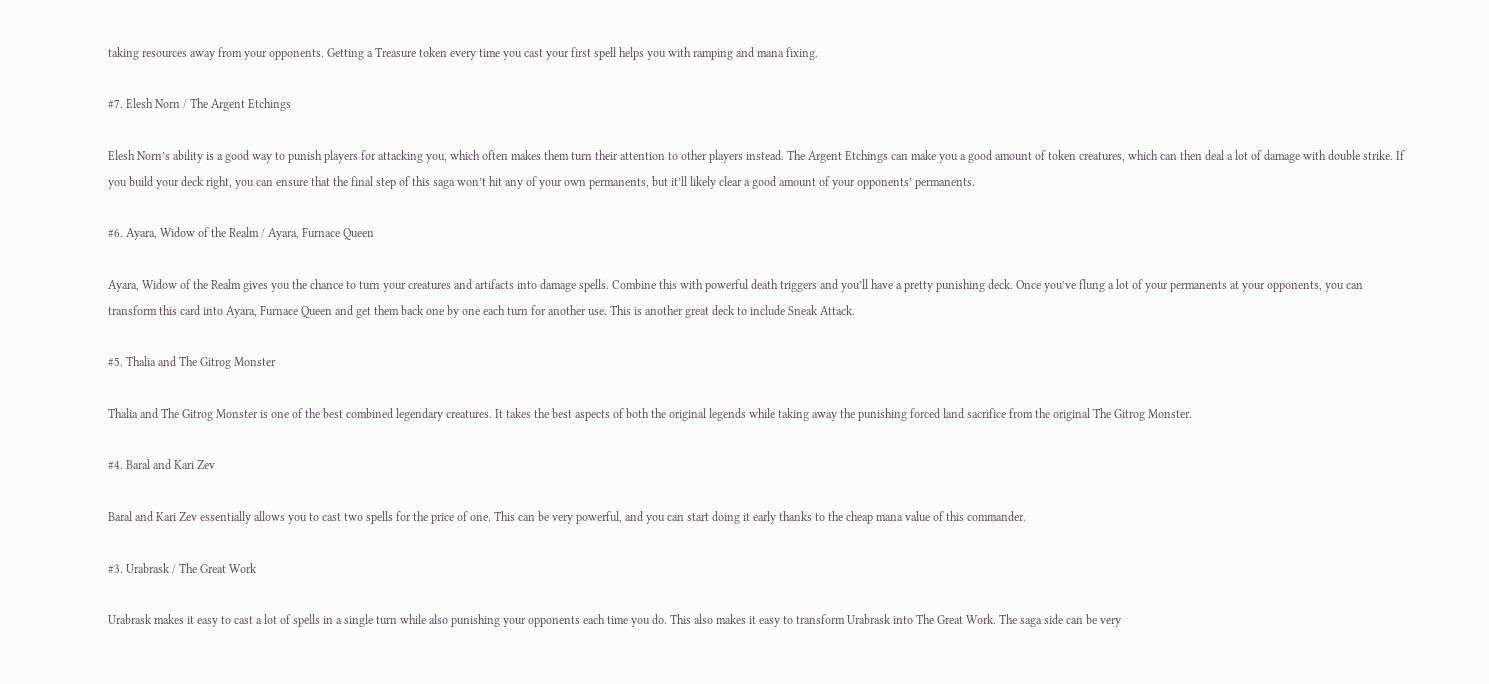taking resources away from your opponents. Getting a Treasure token every time you cast your first spell helps you with ramping and mana fixing.

#7. Elesh Norn / The Argent Etchings

Elesh Norn’s ability is a good way to punish players for attacking you, which often makes them turn their attention to other players instead. The Argent Etchings can make you a good amount of token creatures, which can then deal a lot of damage with double strike. If you build your deck right, you can ensure that the final step of this saga won’t hit any of your own permanents, but it’ll likely clear a good amount of your opponents’ permanents.

#6. Ayara, Widow of the Realm / Ayara, Furnace Queen

Ayara, Widow of the Realm gives you the chance to turn your creatures and artifacts into damage spells. Combine this with powerful death triggers and you’ll have a pretty punishing deck. Once you’ve flung a lot of your permanents at your opponents, you can transform this card into Ayara, Furnace Queen and get them back one by one each turn for another use. This is another great deck to include Sneak Attack.

#5. Thalia and The Gitrog Monster

Thalia and The Gitrog Monster is one of the best combined legendary creatures. It takes the best aspects of both the original legends while taking away the punishing forced land sacrifice from the original The Gitrog Monster.

#4. Baral and Kari Zev

Baral and Kari Zev essentially allows you to cast two spells for the price of one. This can be very powerful, and you can start doing it early thanks to the cheap mana value of this commander.

#3. Urabrask / The Great Work

Urabrask makes it easy to cast a lot of spells in a single turn while also punishing your opponents each time you do. This also makes it easy to transform Urabrask into The Great Work. The saga side can be very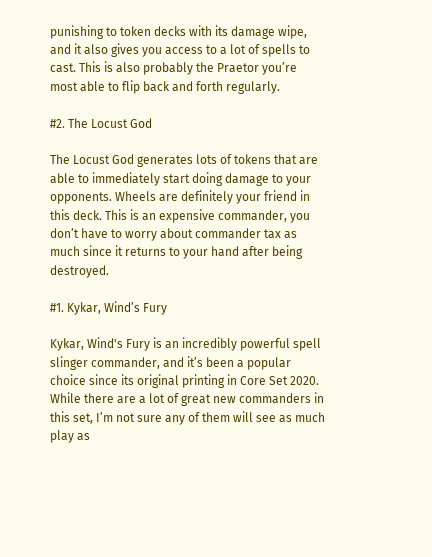punishing to token decks with its damage wipe, and it also gives you access to a lot of spells to cast. This is also probably the Praetor you’re most able to flip back and forth regularly.

#2. The Locust God

The Locust God generates lots of tokens that are able to immediately start doing damage to your opponents. Wheels are definitely your friend in this deck. This is an expensive commander, you don’t have to worry about commander tax as much since it returns to your hand after being destroyed.

#1. Kykar, Wind’s Fury

Kykar, Wind's Fury is an incredibly powerful spell slinger commander, and it’s been a popular choice since its original printing in Core Set 2020. While there are a lot of great new commanders in this set, I’m not sure any of them will see as much play as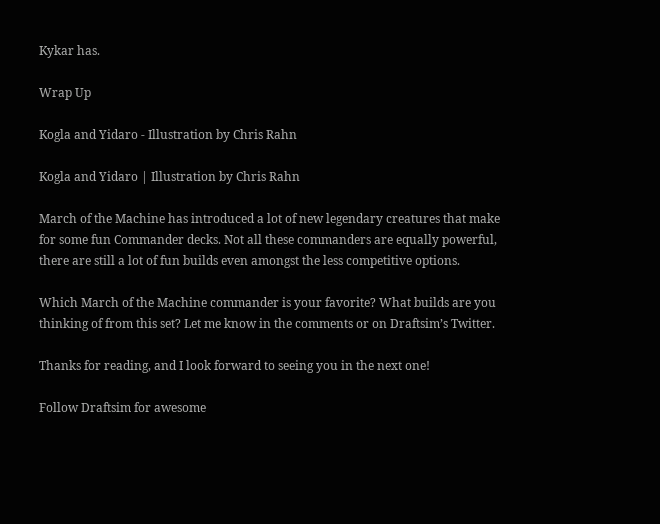Kykar has.

Wrap Up

Kogla and Yidaro - Illustration by Chris Rahn

Kogla and Yidaro | Illustration by Chris Rahn

March of the Machine has introduced a lot of new legendary creatures that make for some fun Commander decks. Not all these commanders are equally powerful, there are still a lot of fun builds even amongst the less competitive options.

Which March of the Machine commander is your favorite? What builds are you thinking of from this set? Let me know in the comments or on Draftsim’s Twitter.

Thanks for reading, and I look forward to seeing you in the next one!

Follow Draftsim for awesome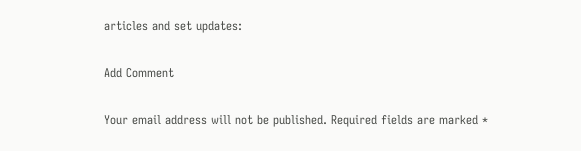articles and set updates:

Add Comment

Your email address will not be published. Required fields are marked *